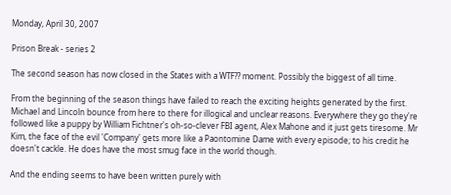Monday, April 30, 2007

Prison Break - series 2

The second season has now closed in the States with a WTF?? moment. Possibly the biggest of all time.

From the beginning of the season things have failed to reach the exciting heights generated by the first. Michael and Lincoln bounce from here to there for illogical and unclear reasons. Everywhere they go they're followed like a puppy by William Fichtner's oh-so-clever FBI agent, Alex Mahone and it just gets tiresome. Mr Kim, the face of the evil 'Company' gets more like a Paontomine Dame with every episode; to his credit he doesn't cackle. He does have the most smug face in the world though.

And the ending seems to have been written purely with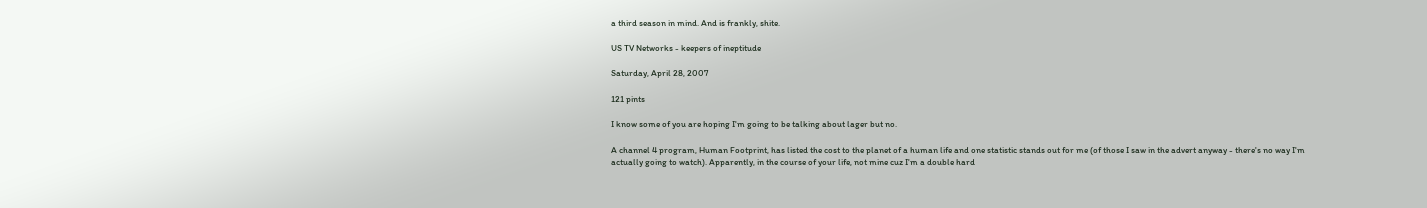a third season in mind. And is frankly, shite.

US TV Networks - keepers of ineptitude

Saturday, April 28, 2007

121 pints

I know some of you are hoping I'm going to be talking about lager but no.

A channel 4 program, Human Footprint, has listed the cost to the planet of a human life and one statistic stands out for me (of those I saw in the advert anyway - there's no way I'm actually going to watch). Apparently, in the course of your life, not mine cuz I'm a double hard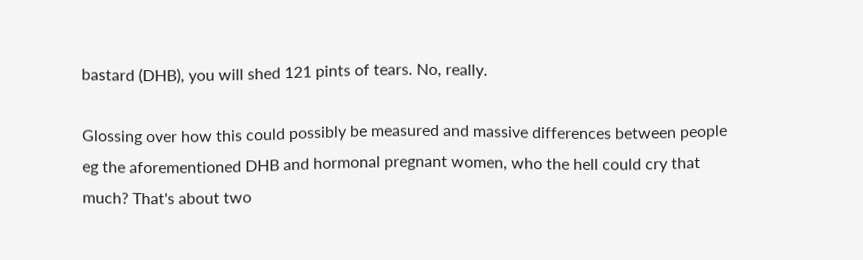bastard (DHB), you will shed 121 pints of tears. No, really.

Glossing over how this could possibly be measured and massive differences between people eg the aforementioned DHB and hormonal pregnant women, who the hell could cry that much? That's about two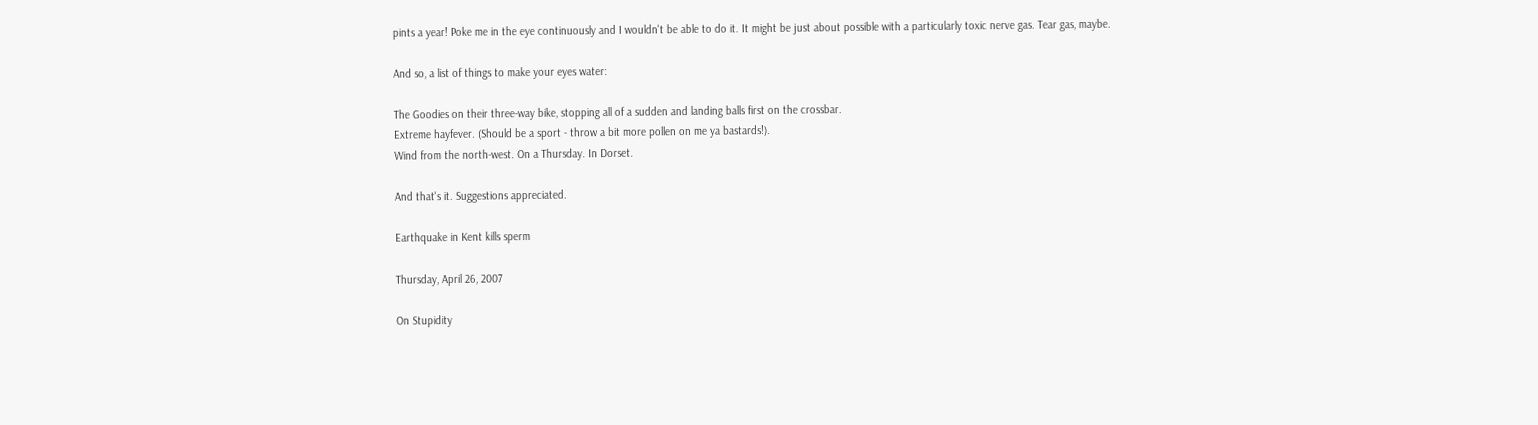pints a year! Poke me in the eye continuously and I wouldn't be able to do it. It might be just about possible with a particularly toxic nerve gas. Tear gas, maybe.

And so, a list of things to make your eyes water:

The Goodies on their three-way bike, stopping all of a sudden and landing balls first on the crossbar.
Extreme hayfever. (Should be a sport - throw a bit more pollen on me ya bastards!).
Wind from the north-west. On a Thursday. In Dorset.

And that's it. Suggestions appreciated.

Earthquake in Kent kills sperm

Thursday, April 26, 2007

On Stupidity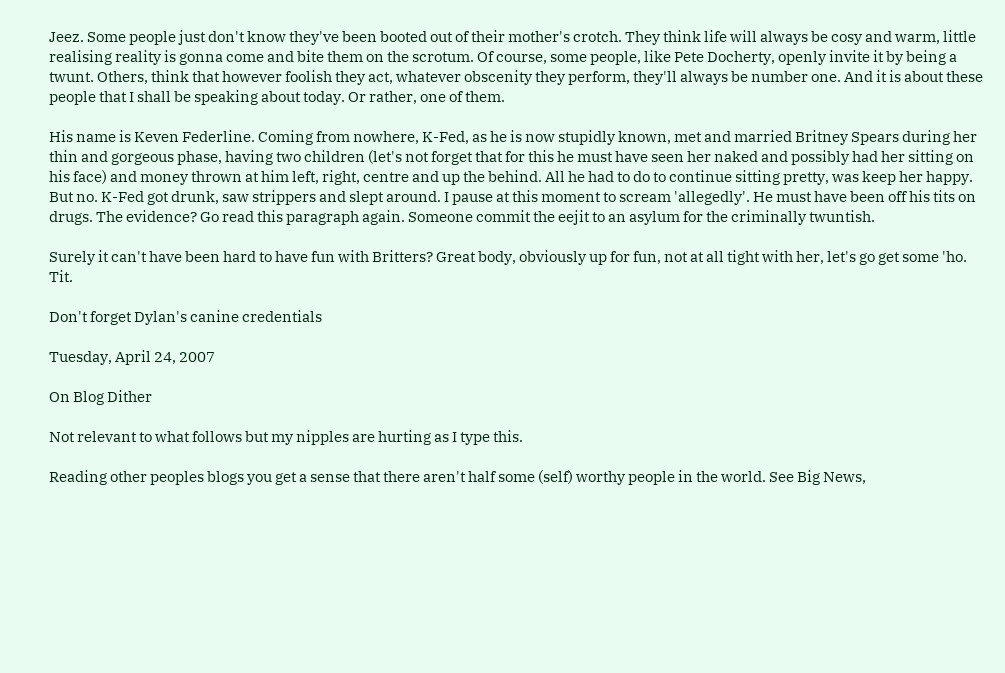Jeez. Some people just don't know they've been booted out of their mother's crotch. They think life will always be cosy and warm, little realising reality is gonna come and bite them on the scrotum. Of course, some people, like Pete Docherty, openly invite it by being a twunt. Others, think that however foolish they act, whatever obscenity they perform, they'll always be number one. And it is about these people that I shall be speaking about today. Or rather, one of them.

His name is Keven Federline. Coming from nowhere, K-Fed, as he is now stupidly known, met and married Britney Spears during her thin and gorgeous phase, having two children (let's not forget that for this he must have seen her naked and possibly had her sitting on his face) and money thrown at him left, right, centre and up the behind. All he had to do to continue sitting pretty, was keep her happy. But no. K-Fed got drunk, saw strippers and slept around. I pause at this moment to scream 'allegedly'. He must have been off his tits on drugs. The evidence? Go read this paragraph again. Someone commit the eejit to an asylum for the criminally twuntish.

Surely it can't have been hard to have fun with Britters? Great body, obviously up for fun, not at all tight with her, let's go get some 'ho. Tit.

Don't forget Dylan's canine credentials

Tuesday, April 24, 2007

On Blog Dither

Not relevant to what follows but my nipples are hurting as I type this.

Reading other peoples blogs you get a sense that there aren't half some (self) worthy people in the world. See Big News,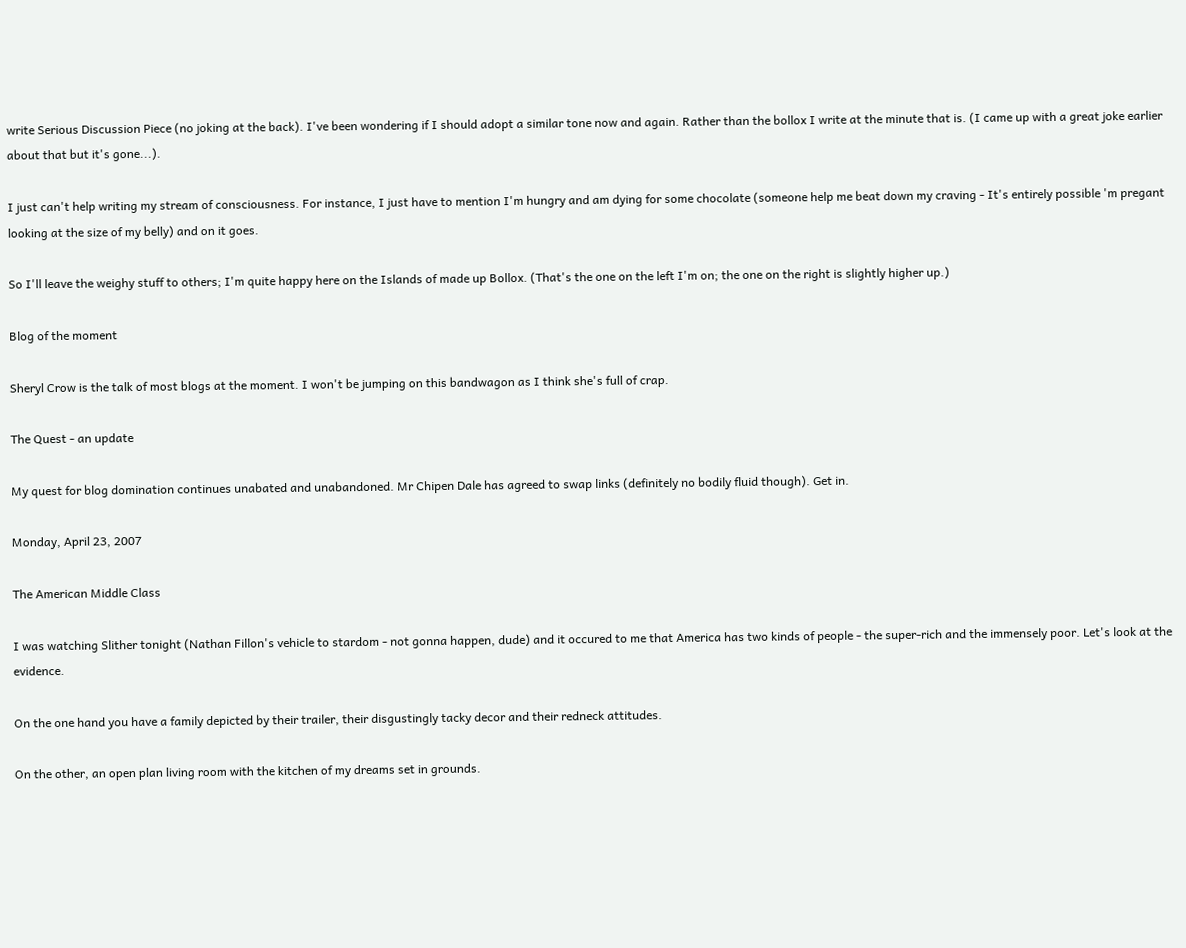write Serious Discussion Piece (no joking at the back). I've been wondering if I should adopt a similar tone now and again. Rather than the bollox I write at the minute that is. (I came up with a great joke earlier about that but it's gone...).

I just can't help writing my stream of consciousness. For instance, I just have to mention I'm hungry and am dying for some chocolate (someone help me beat down my craving - It's entirely possible 'm pregant looking at the size of my belly) and on it goes.

So I'll leave the weighy stuff to others; I'm quite happy here on the Islands of made up Bollox. (That's the one on the left I'm on; the one on the right is slightly higher up.)

Blog of the moment

Sheryl Crow is the talk of most blogs at the moment. I won't be jumping on this bandwagon as I think she's full of crap.

The Quest - an update

My quest for blog domination continues unabated and unabandoned. Mr Chipen Dale has agreed to swap links (definitely no bodily fluid though). Get in.

Monday, April 23, 2007

The American Middle Class

I was watching Slither tonight (Nathan Fillon's vehicle to stardom - not gonna happen, dude) and it occured to me that America has two kinds of people - the super-rich and the immensely poor. Let's look at the evidence.

On the one hand you have a family depicted by their trailer, their disgustingly tacky decor and their redneck attitudes.

On the other, an open plan living room with the kitchen of my dreams set in grounds.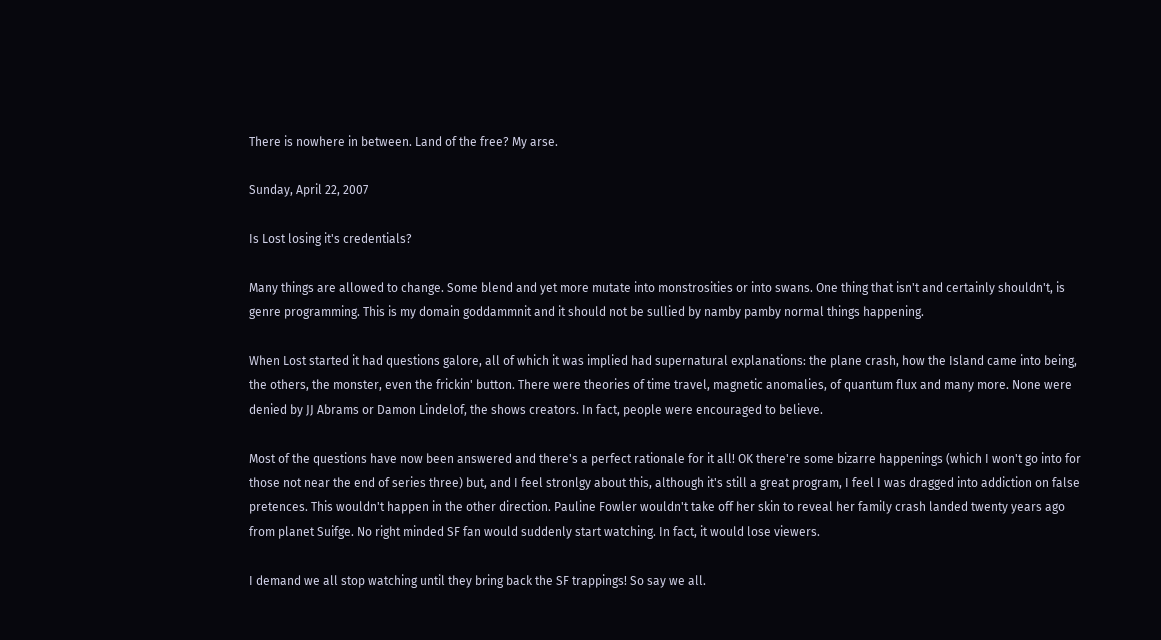There is nowhere in between. Land of the free? My arse.

Sunday, April 22, 2007

Is Lost losing it's credentials?

Many things are allowed to change. Some blend and yet more mutate into monstrosities or into swans. One thing that isn't and certainly shouldn't, is genre programming. This is my domain goddammnit and it should not be sullied by namby pamby normal things happening.

When Lost started it had questions galore, all of which it was implied had supernatural explanations: the plane crash, how the Island came into being, the others, the monster, even the frickin' button. There were theories of time travel, magnetic anomalies, of quantum flux and many more. None were denied by JJ Abrams or Damon Lindelof, the shows creators. In fact, people were encouraged to believe.

Most of the questions have now been answered and there's a perfect rationale for it all! OK there're some bizarre happenings (which I won't go into for those not near the end of series three) but, and I feel stronlgy about this, although it's still a great program, I feel I was dragged into addiction on false pretences. This wouldn't happen in the other direction. Pauline Fowler wouldn't take off her skin to reveal her family crash landed twenty years ago from planet Suifge. No right minded SF fan would suddenly start watching. In fact, it would lose viewers.

I demand we all stop watching until they bring back the SF trappings! So say we all.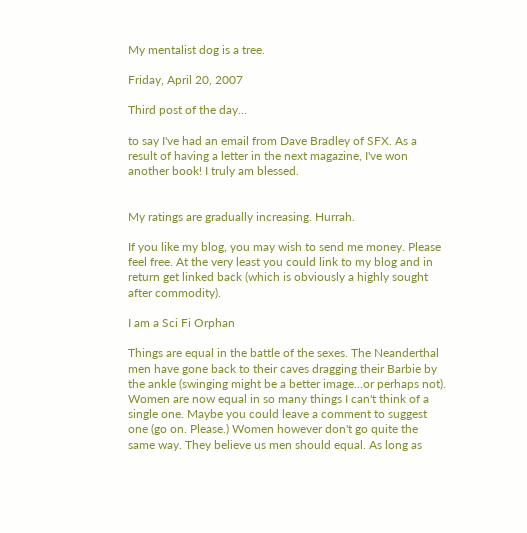My mentalist dog is a tree.

Friday, April 20, 2007

Third post of the day...

to say I've had an email from Dave Bradley of SFX. As a result of having a letter in the next magazine, I've won another book! I truly am blessed.


My ratings are gradually increasing. Hurrah.

If you like my blog, you may wish to send me money. Please feel free. At the very least you could link to my blog and in return get linked back (which is obviously a highly sought after commodity).

I am a Sci Fi Orphan

Things are equal in the battle of the sexes. The Neanderthal men have gone back to their caves dragging their Barbie by the ankle (swinging might be a better image...or perhaps not). Women are now equal in so many things I can't think of a single one. Maybe you could leave a comment to suggest one (go on. Please.) Women however don't go quite the same way. They believe us men should equal. As long as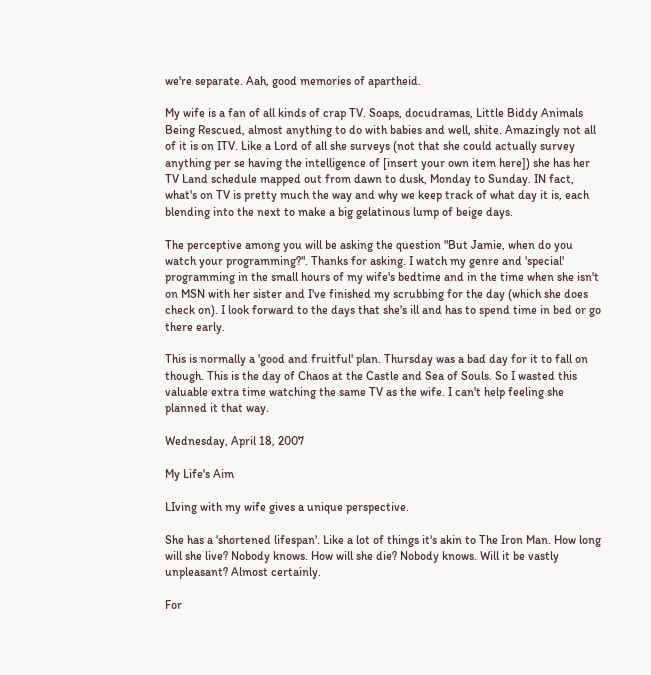we're separate. Aah, good memories of apartheid.

My wife is a fan of all kinds of crap TV. Soaps, docudramas, Little Biddy Animals Being Rescued, almost anything to do with babies and well, shite. Amazingly not all of it is on ITV. Like a Lord of all she surveys (not that she could actually survey anything per se having the intelligence of [insert your own item here]) she has her TV Land schedule mapped out from dawn to dusk, Monday to Sunday. IN fact, what's on TV is pretty much the way and why we keep track of what day it is, each blending into the next to make a big gelatinous lump of beige days.

The perceptive among you will be asking the question "But Jamie, when do you watch your programming?". Thanks for asking. I watch my genre and 'special' programming in the small hours of my wife's bedtime and in the time when she isn't on MSN with her sister and I've finished my scrubbing for the day (which she does check on). I look forward to the days that she's ill and has to spend time in bed or go there early.

This is normally a 'good and fruitful' plan. Thursday was a bad day for it to fall on though. This is the day of Chaos at the Castle and Sea of Souls. So I wasted this valuable extra time watching the same TV as the wife. I can't help feeling she planned it that way.

Wednesday, April 18, 2007

My Life's Aim

LIving with my wife gives a unique perspective.

She has a 'shortened lifespan'. Like a lot of things it's akin to The Iron Man. How long will she live? Nobody knows. How will she die? Nobody knows. Will it be vastly unpleasant? Almost certainly.

For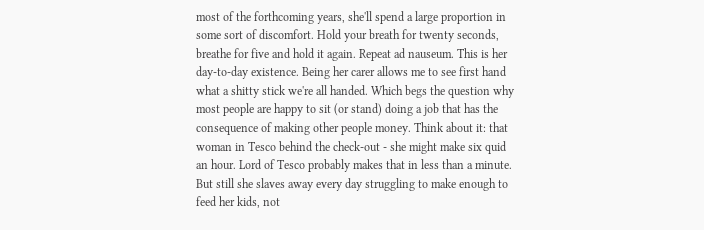most of the forthcoming years, she'll spend a large proportion in some sort of discomfort. Hold your breath for twenty seconds, breathe for five and hold it again. Repeat ad nauseum. This is her day-to-day existence. Being her carer allows me to see first hand what a shitty stick we're all handed. Which begs the question why most people are happy to sit (or stand) doing a job that has the consequence of making other people money. Think about it: that woman in Tesco behind the check-out - she might make six quid an hour. Lord of Tesco probably makes that in less than a minute. But still she slaves away every day struggling to make enough to feed her kids, not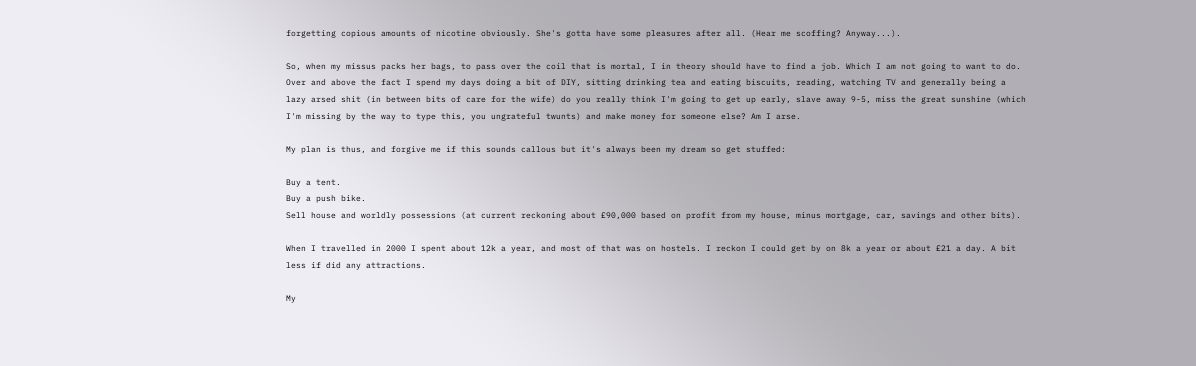forgetting copious amounts of nicotine obviously. She's gotta have some pleasures after all. (Hear me scoffing? Anyway...).

So, when my missus packs her bags, to pass over the coil that is mortal, I in theory should have to find a job. Which I am not going to want to do. Over and above the fact I spend my days doing a bit of DIY, sitting drinking tea and eating biscuits, reading, watching TV and generally being a lazy arsed shit (in between bits of care for the wife) do you really think I'm going to get up early, slave away 9-5, miss the great sunshine (which I'm missing by the way to type this, you ungrateful twunts) and make money for someone else? Am I arse.

My plan is thus, and forgive me if this sounds callous but it's always been my dream so get stuffed:

Buy a tent.
Buy a push bike.
Sell house and worldly possessions (at current reckoning about £90,000 based on profit from my house, minus mortgage, car, savings and other bits).

When I travelled in 2000 I spent about 12k a year, and most of that was on hostels. I reckon I could get by on 8k a year or about £21 a day. A bit less if did any attractions.

My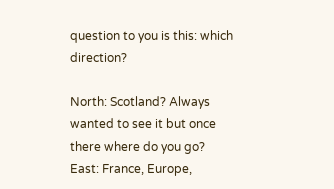question to you is this: which direction?

North: Scotland? Always wanted to see it but once there where do you go?
East: France, Europe,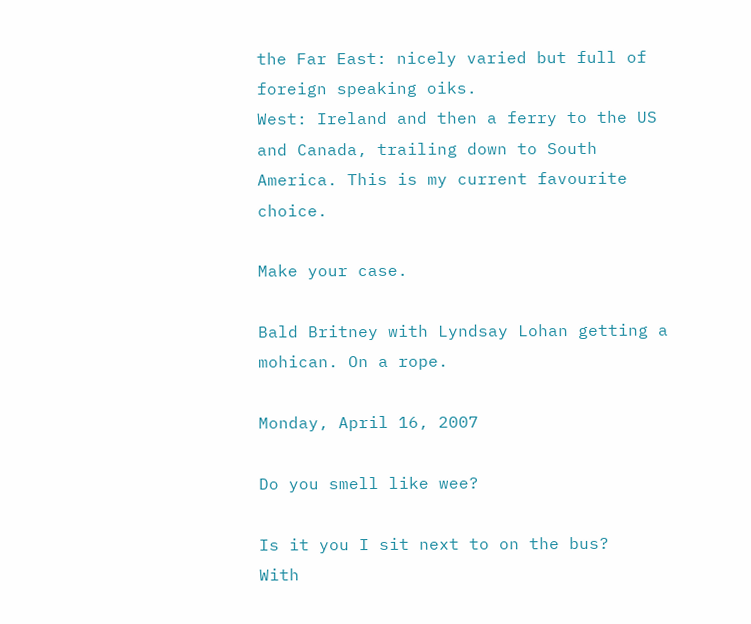the Far East: nicely varied but full of foreign speaking oiks.
West: Ireland and then a ferry to the US and Canada, trailing down to South America. This is my current favourite choice.

Make your case.

Bald Britney with Lyndsay Lohan getting a mohican. On a rope.

Monday, April 16, 2007

Do you smell like wee?

Is it you I sit next to on the bus?
With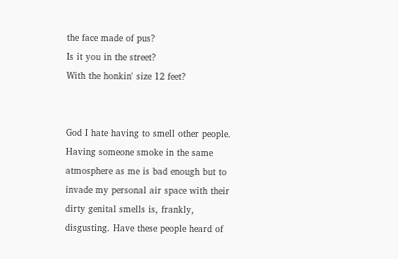the face made of pus?
Is it you in the street?
With the honkin' size 12 feet?


God I hate having to smell other people. Having someone smoke in the same atmosphere as me is bad enough but to invade my personal air space with their dirty genital smells is, frankly, disgusting. Have these people heard of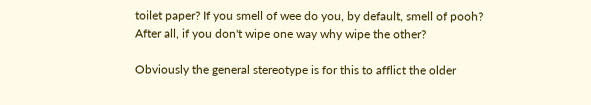toilet paper? If you smell of wee do you, by default, smell of pooh? After all, if you don't wipe one way why wipe the other?

Obviously the general stereotype is for this to afflict the older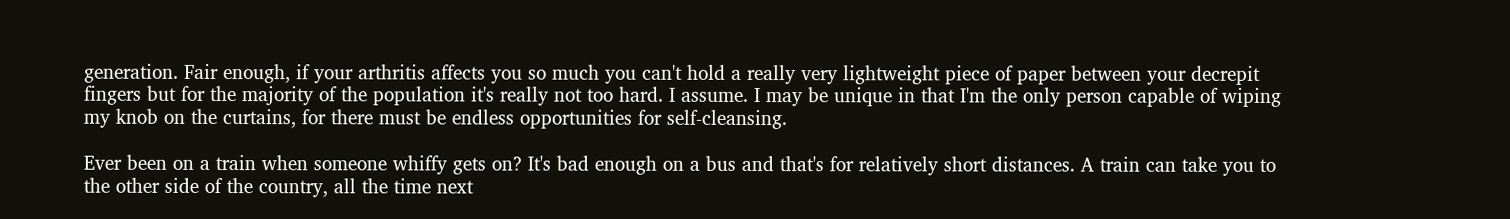generation. Fair enough, if your arthritis affects you so much you can't hold a really very lightweight piece of paper between your decrepit fingers but for the majority of the population it's really not too hard. I assume. I may be unique in that I'm the only person capable of wiping my knob on the curtains, for there must be endless opportunities for self-cleansing.

Ever been on a train when someone whiffy gets on? It's bad enough on a bus and that's for relatively short distances. A train can take you to the other side of the country, all the time next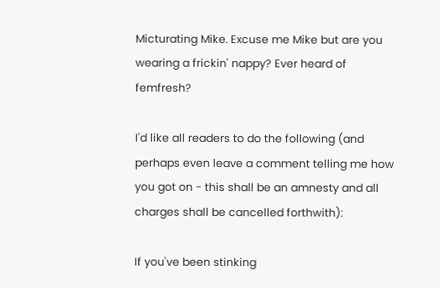Micturating Mike. Excuse me Mike but are you wearing a frickin' nappy? Ever heard of femfresh?

I'd like all readers to do the following (and perhaps even leave a comment telling me how you got on - this shall be an amnesty and all charges shall be cancelled forthwith):

If you've been stinking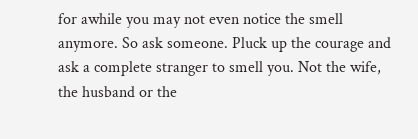for awhile you may not even notice the smell anymore. So ask someone. Pluck up the courage and ask a complete stranger to smell you. Not the wife, the husband or the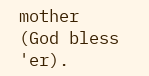mother (God bless 'er).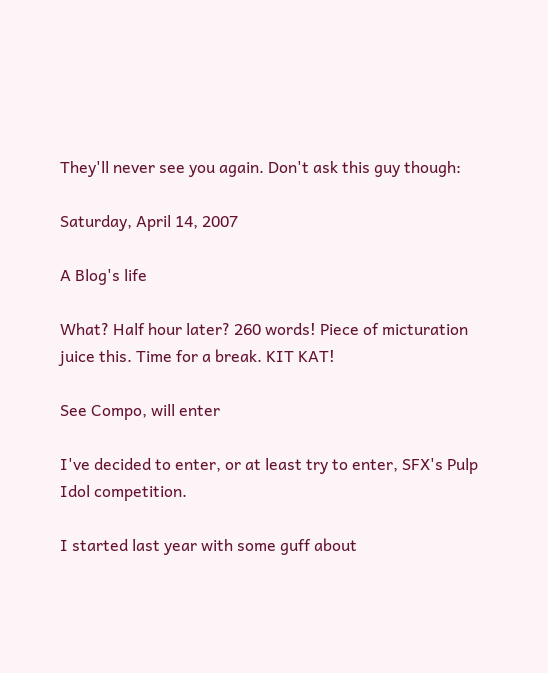They'll never see you again. Don't ask this guy though:

Saturday, April 14, 2007

A Blog's life

What? Half hour later? 260 words! Piece of micturation juice this. Time for a break. KIT KAT!

See Compo, will enter

I've decided to enter, or at least try to enter, SFX's Pulp Idol competition.

I started last year with some guff about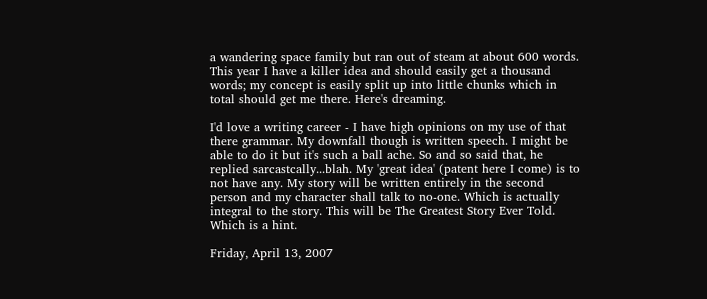a wandering space family but ran out of steam at about 600 words. This year I have a killer idea and should easily get a thousand words; my concept is easily split up into little chunks which in total should get me there. Here's dreaming.

I'd love a writing career - I have high opinions on my use of that there grammar. My downfall though is written speech. I might be able to do it but it's such a ball ache. So and so said that, he replied sarcastcally...blah. My 'great idea' (patent here I come) is to not have any. My story will be written entirely in the second person and my character shall talk to no-one. Which is actually integral to the story. This will be The Greatest Story Ever Told. Which is a hint.

Friday, April 13, 2007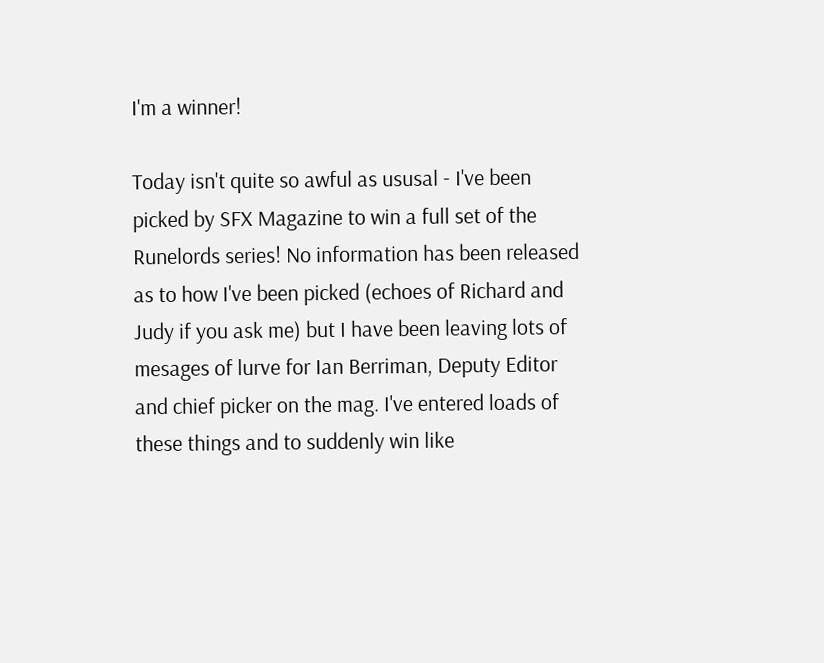I'm a winner!

Today isn't quite so awful as ususal - I've been picked by SFX Magazine to win a full set of the Runelords series! No information has been released as to how I've been picked (echoes of Richard and Judy if you ask me) but I have been leaving lots of mesages of lurve for Ian Berriman, Deputy Editor and chief picker on the mag. I've entered loads of these things and to suddenly win like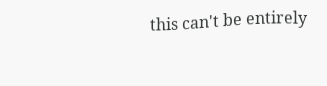this can't be entirely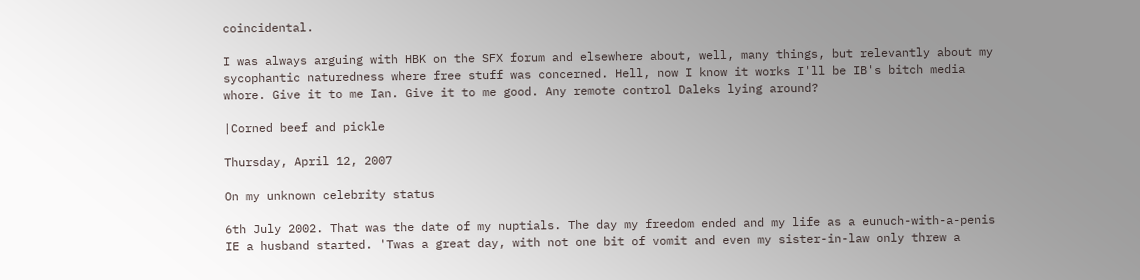coincidental.

I was always arguing with HBK on the SFX forum and elsewhere about, well, many things, but relevantly about my sycophantic naturedness where free stuff was concerned. Hell, now I know it works I'll be IB's bitch media whore. Give it to me Ian. Give it to me good. Any remote control Daleks lying around?

|Corned beef and pickle

Thursday, April 12, 2007

On my unknown celebrity status

6th July 2002. That was the date of my nuptials. The day my freedom ended and my life as a eunuch-with-a-penis IE a husband started. 'Twas a great day, with not one bit of vomit and even my sister-in-law only threw a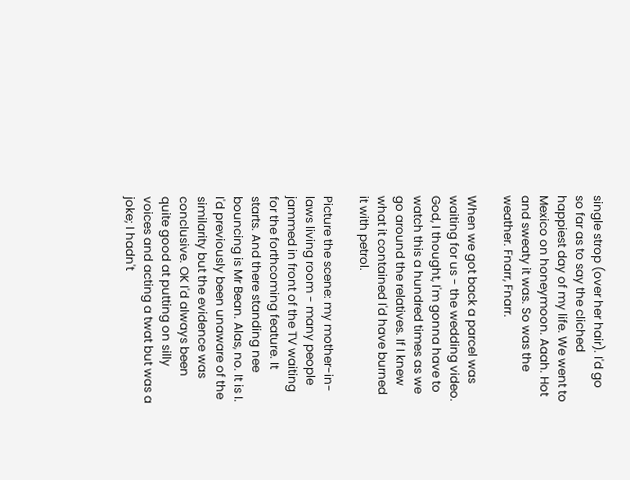single strop (over her hair). I'd go so far as to say the cliched happiest day of my life. We went to Mexico on honeymoon. Aaah. Hot and sweaty it was. So was the weather. Fnarr, Fnarr.

When we got back a parcel was waiting for us - the wedding video. God, I thought, I'm gonna have to watch this a hundred times as we go around the relatives. If I knew what it contained I'd have burned it with petrol.

Picture the scene: my mother-in-laws living room - many people jammed in front of the TV waiting for the forthcoming feature. It starts. And there standing nee bouncing is Mr Bean. Alas, no. It is I. I'd previously been unaware of the similarity but the evidence was conclusive. OK I'd always been quite good at putting on silly voices and acting a twat but was a joke; I hadn't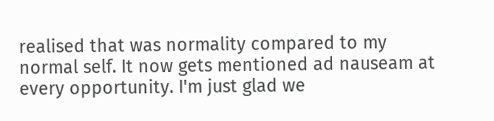realised that was normality compared to my normal self. It now gets mentioned ad nauseam at every opportunity. I'm just glad we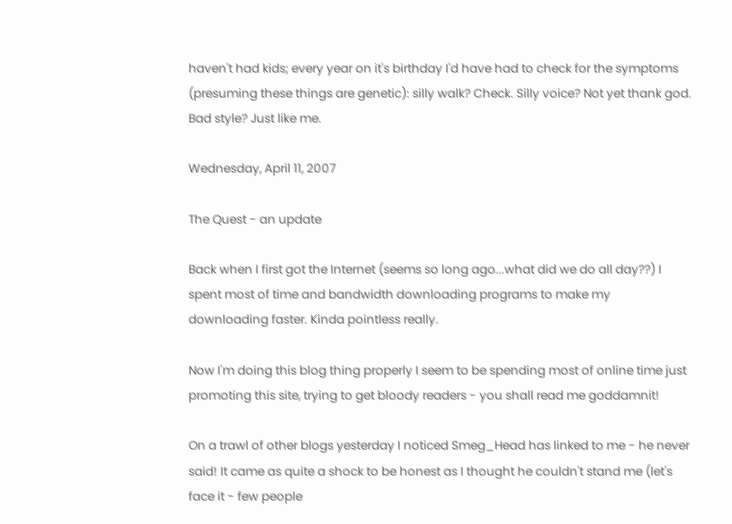haven't had kids; every year on it's birthday I'd have had to check for the symptoms (presuming these things are genetic): silly walk? Check. Silly voice? Not yet thank god. Bad style? Just like me.

Wednesday, April 11, 2007

The Quest - an update

Back when I first got the Internet (seems so long ago...what did we do all day??) I spent most of time and bandwidth downloading programs to make my downloading faster. Kinda pointless really.

Now I'm doing this blog thing properly I seem to be spending most of online time just promoting this site, trying to get bloody readers - you shall read me goddamnit!

On a trawl of other blogs yesterday I noticed Smeg_Head has linked to me - he never said! It came as quite a shock to be honest as I thought he couldn't stand me (let's face it - few people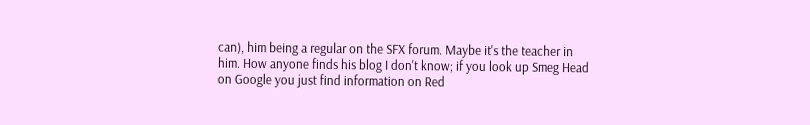can), him being a regular on the SFX forum. Maybe it's the teacher in him. How anyone finds his blog I don't know; if you look up Smeg Head on Google you just find information on Red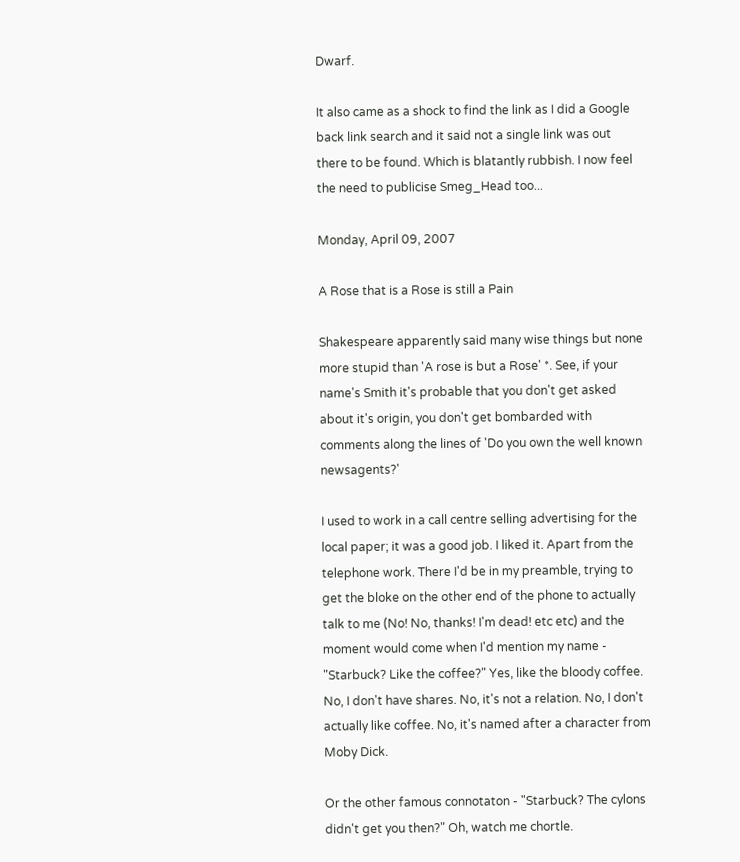Dwarf.

It also came as a shock to find the link as I did a Google back link search and it said not a single link was out there to be found. Which is blatantly rubbish. I now feel the need to publicise Smeg_Head too...

Monday, April 09, 2007

A Rose that is a Rose is still a Pain

Shakespeare apparently said many wise things but none more stupid than 'A rose is but a Rose' *. See, if your name's Smith it's probable that you don't get asked about it's origin, you don't get bombarded with comments along the lines of 'Do you own the well known newsagents?'

I used to work in a call centre selling advertising for the local paper; it was a good job. I liked it. Apart from the telephone work. There I'd be in my preamble, trying to get the bloke on the other end of the phone to actually talk to me (No! No, thanks! I'm dead! etc etc) and the moment would come when I'd mention my name - "Starbuck? Like the coffee?" Yes, like the bloody coffee. No, I don't have shares. No, it's not a relation. No, I don't actually like coffee. No, it's named after a character from Moby Dick.

Or the other famous connotaton - "Starbuck? The cylons didn't get you then?" Oh, watch me chortle.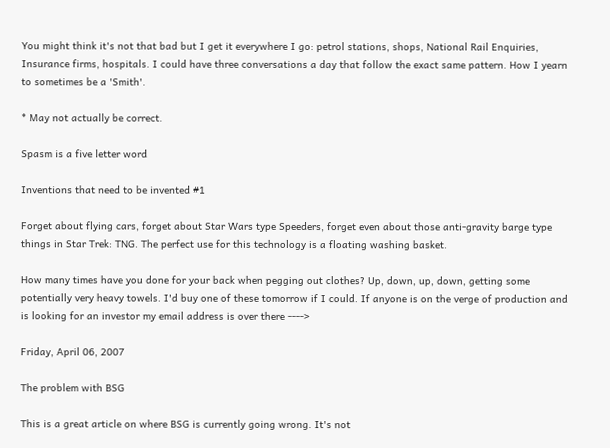You might think it's not that bad but I get it everywhere I go: petrol stations, shops, National Rail Enquiries, Insurance firms, hospitals. I could have three conversations a day that follow the exact same pattern. How I yearn to sometimes be a 'Smith'.

* May not actually be correct.

Spasm is a five letter word

Inventions that need to be invented #1

Forget about flying cars, forget about Star Wars type Speeders, forget even about those anti-gravity barge type things in Star Trek: TNG. The perfect use for this technology is a floating washing basket.

How many times have you done for your back when pegging out clothes? Up, down, up, down, getting some potentially very heavy towels. I'd buy one of these tomorrow if I could. If anyone is on the verge of production and is looking for an investor my email address is over there ---->

Friday, April 06, 2007

The problem with BSG

This is a great article on where BSG is currently going wrong. It's not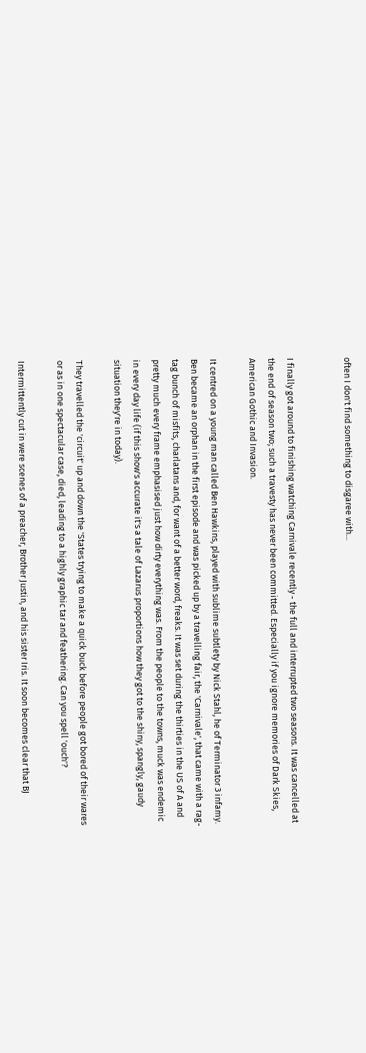often I don't find something to disgaree with...


I finally got around to finishing watching Carnivale recently - the full and interrupted two seasons. It was cancelled at the end of season two; such a travesty has never been committed. Especially if you ignore memories of Dark Skies, American Gothic and Invasion.

It centred on a young man called Ben Hawkins, played with sublime subtlety by Nick Stahl, he of Terminator 3 infamy. Ben became an orphan in the first episode and was picked up by a travelling fair, the 'Carnivale', that came with a rag-tag bunch of misfits, charlatans and, for want of a better word, freaks. It was set during the thirties in the US of A and pretty much every frame emphasised just how dirty everything was. From the people to the towns, muck was endemic in every day life (if this show's accurate it's a tale of Lazarus proportions how they got to the shiny, spangly, gaudy situation they're in today).

They travelled the 'circuit' up and down the 'States trying to make a quick buck before people got bored of their wares or as in one spectacular case, died, leading to a highly graphic tar and feathering. Can you spell 'ouch'?

Intermittently cut in were scenes of a preacher, Brother Justin, and his sister Iris. It soon becomes clear that BJ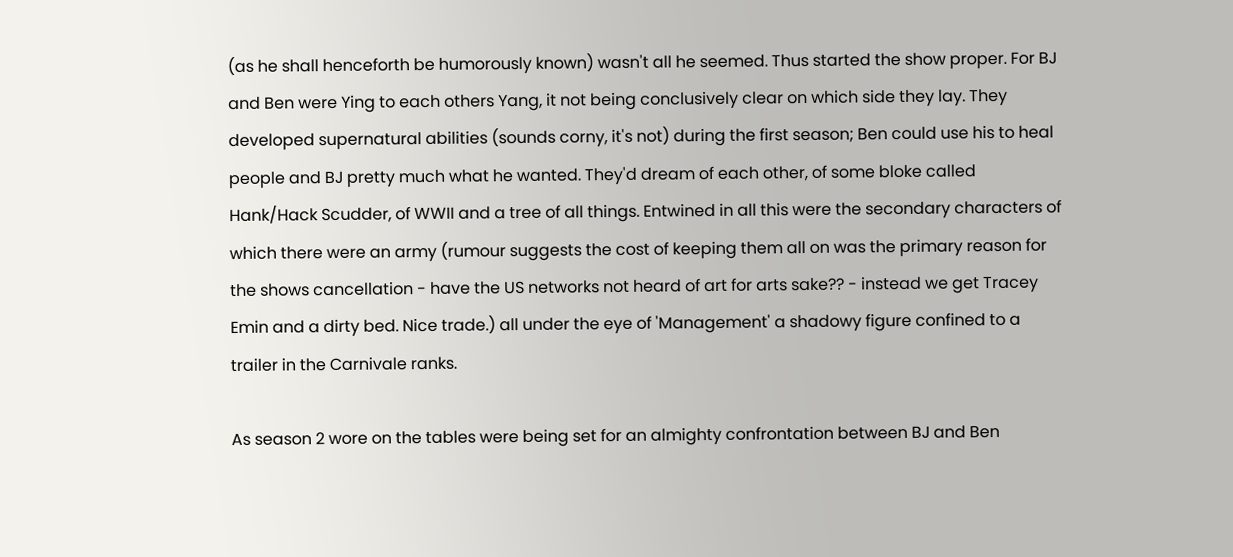(as he shall henceforth be humorously known) wasn't all he seemed. Thus started the show proper. For BJ and Ben were Ying to each others Yang, it not being conclusively clear on which side they lay. They developed supernatural abilities (sounds corny, it's not) during the first season; Ben could use his to heal people and BJ pretty much what he wanted. They'd dream of each other, of some bloke called Hank/Hack Scudder, of WWII and a tree of all things. Entwined in all this were the secondary characters of which there were an army (rumour suggests the cost of keeping them all on was the primary reason for the shows cancellation - have the US networks not heard of art for arts sake?? - instead we get Tracey Emin and a dirty bed. Nice trade.) all under the eye of 'Management' a shadowy figure confined to a trailer in the Carnivale ranks.

As season 2 wore on the tables were being set for an almighty confrontation between BJ and Ben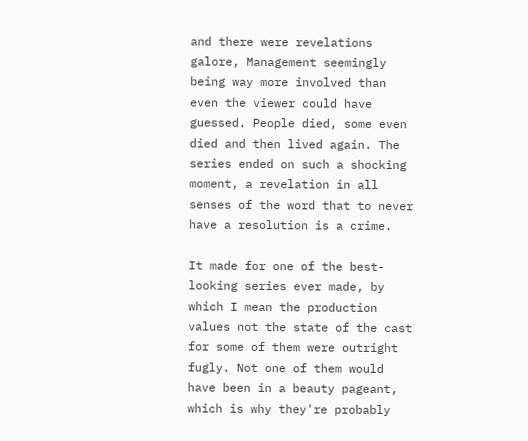and there were revelations galore, Management seemingly being way more involved than even the viewer could have guessed. People died, some even died and then lived again. The series ended on such a shocking moment, a revelation in all senses of the word that to never have a resolution is a crime.

It made for one of the best-looking series ever made, by which I mean the production values not the state of the cast for some of them were outright fugly. Not one of them would have been in a beauty pageant, which is why they're probably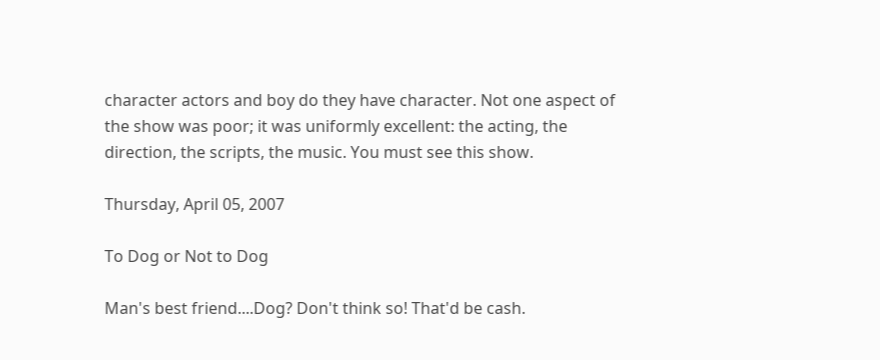character actors and boy do they have character. Not one aspect of the show was poor; it was uniformly excellent: the acting, the direction, the scripts, the music. You must see this show.

Thursday, April 05, 2007

To Dog or Not to Dog

Man's best friend....Dog? Don't think so! That'd be cash.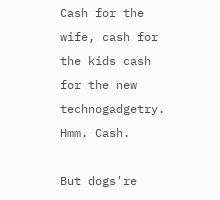Cash for the wife, cash for the kids cash for the new technogadgetry. Hmm. Cash.

But dogs're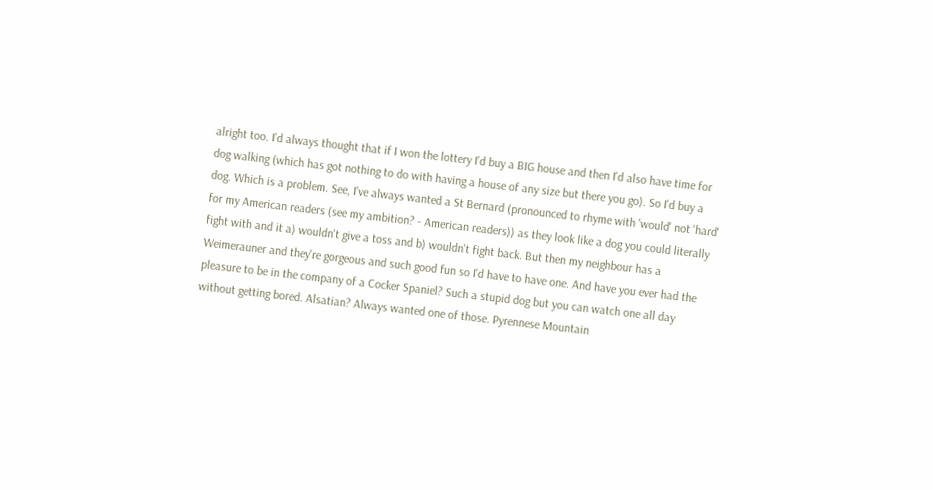alright too. I'd always thought that if I won the lottery I'd buy a BIG house and then I'd also have time for dog walking (which has got nothing to do with having a house of any size but there you go). So I'd buy a dog. Which is a problem. See, I've always wanted a St Bernard (pronounced to rhyme with 'would' not 'hard' for my American readers (see my ambition? - American readers)) as they look like a dog you could literally fight with and it a) wouldn't give a toss and b) wouldn't fight back. But then my neighbour has a Weimerauner and they're gorgeous and such good fun so I'd have to have one. And have you ever had the pleasure to be in the company of a Cocker Spaniel? Such a stupid dog but you can watch one all day without getting bored. Alsatian? Always wanted one of those. Pyrennese Mountain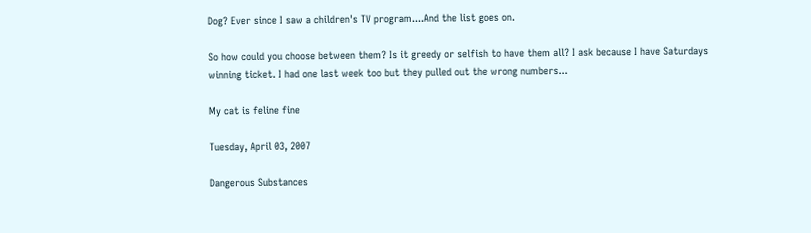Dog? Ever since I saw a children's TV program....And the list goes on.

So how could you choose between them? Is it greedy or selfish to have them all? I ask because I have Saturdays winning ticket. I had one last week too but they pulled out the wrong numbers...

My cat is feline fine

Tuesday, April 03, 2007

Dangerous Substances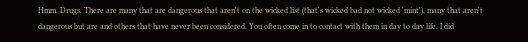Hmm. Drugs. There are many that are dangerous that aren't on the wicked list (that's wicked bad not wicked 'mint'), many that aren't dangerous but are and others that have never been considered. You often come in to contact with them in day to day life. I did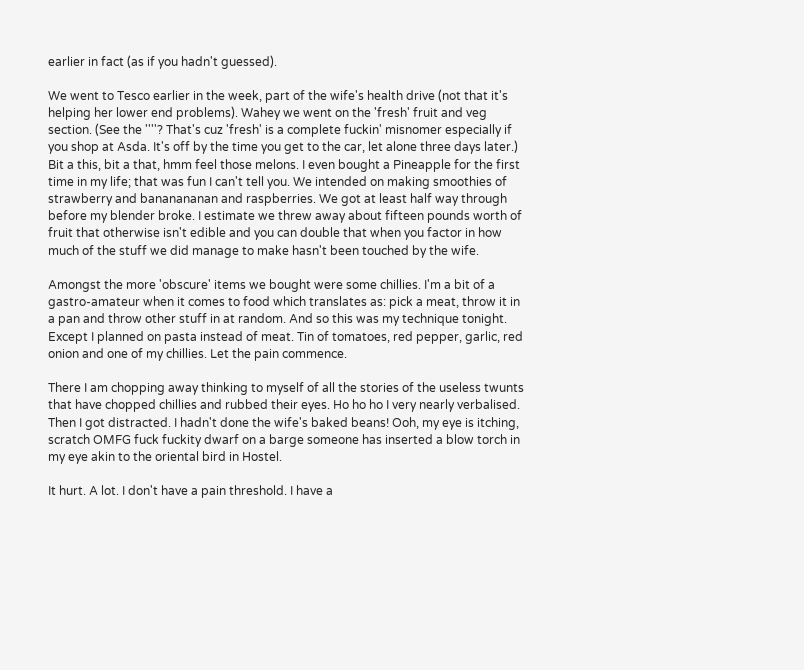earlier in fact (as if you hadn't guessed).

We went to Tesco earlier in the week, part of the wife's health drive (not that it's helping her lower end problems). Wahey we went on the 'fresh' fruit and veg section. (See the ''''? That's cuz 'fresh' is a complete fuckin' misnomer especially if you shop at Asda. It's off by the time you get to the car, let alone three days later.) Bit a this, bit a that, hmm feel those melons. I even bought a Pineapple for the first time in my life; that was fun I can't tell you. We intended on making smoothies of strawberry and bananananan and raspberries. We got at least half way through before my blender broke. I estimate we threw away about fifteen pounds worth of fruit that otherwise isn't edible and you can double that when you factor in how much of the stuff we did manage to make hasn't been touched by the wife.

Amongst the more 'obscure' items we bought were some chillies. I'm a bit of a gastro-amateur when it comes to food which translates as: pick a meat, throw it in a pan and throw other stuff in at random. And so this was my technique tonight. Except I planned on pasta instead of meat. Tin of tomatoes, red pepper, garlic, red onion and one of my chillies. Let the pain commence.

There I am chopping away thinking to myself of all the stories of the useless twunts that have chopped chillies and rubbed their eyes. Ho ho ho I very nearly verbalised. Then I got distracted. I hadn't done the wife's baked beans! Ooh, my eye is itching, scratch OMFG fuck fuckity dwarf on a barge someone has inserted a blow torch in my eye akin to the oriental bird in Hostel.

It hurt. A lot. I don't have a pain threshold. I have a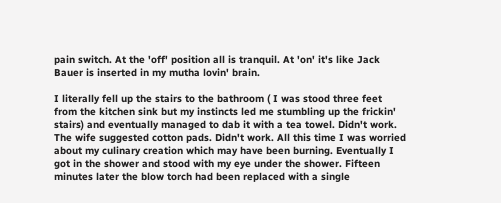pain switch. At the 'off' position all is tranquil. At 'on' it's like Jack Bauer is inserted in my mutha lovin' brain.

I literally fell up the stairs to the bathroom ( I was stood three feet from the kitchen sink but my instincts led me stumbling up the frickin' stairs) and eventually managed to dab it with a tea towel. Didn't work. The wife suggested cotton pads. Didn't work. All this time I was worried about my culinary creation which may have been burning. Eventually I got in the shower and stood with my eye under the shower. Fifteen minutes later the blow torch had been replaced with a single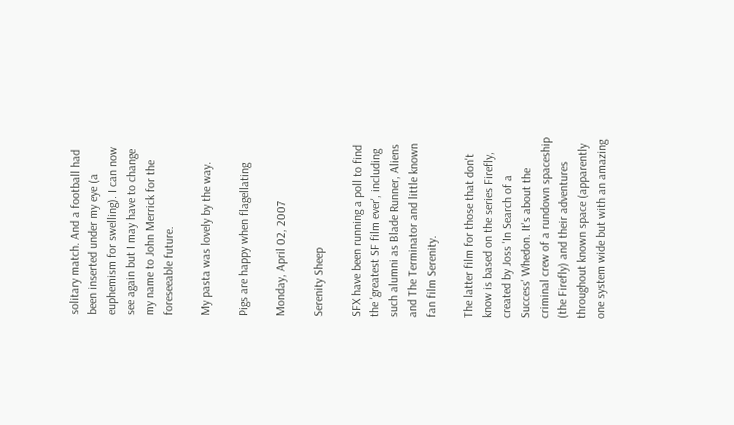solitary match. And a football had been inserted under my eye (a euphemism for swelling). I can now see again but I may have to change my name to John Merrick for the foreseeable future.

My pasta was lovely by the way.

Pigs are happy when flagellating

Monday, April 02, 2007

Serenity Sheep

SFX have been running a poll to find the 'greatest SF film ever', including such alumni as Blade Runner, Aliens and The Terminator and little known fan film Serenity.

The latter film for those that don't know is based on the series Firefly, created by Joss 'In Search of a Success' Whedon. It's about the criminal crew of a rundown spaceship (the Firefly) and their adventures throughout known space (apparently one system wide but with an amazing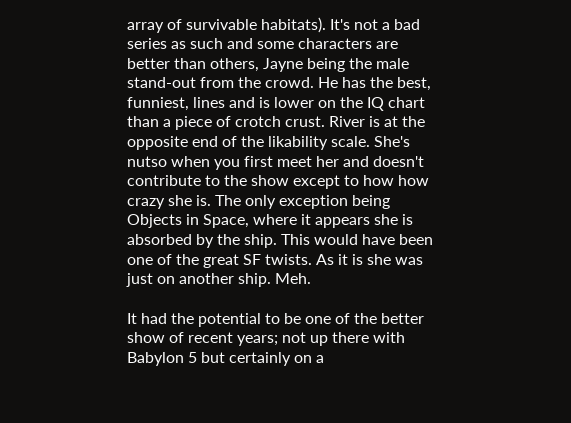array of survivable habitats). It's not a bad series as such and some characters are better than others, Jayne being the male stand-out from the crowd. He has the best, funniest, lines and is lower on the IQ chart than a piece of crotch crust. River is at the opposite end of the likability scale. She's nutso when you first meet her and doesn't contribute to the show except to how how crazy she is. The only exception being Objects in Space, where it appears she is absorbed by the ship. This would have been one of the great SF twists. As it is she was just on another ship. Meh.

It had the potential to be one of the better show of recent years; not up there with Babylon 5 but certainly on a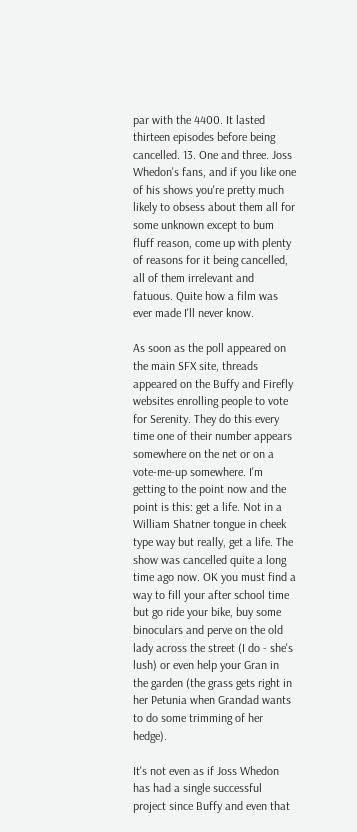par with the 4400. It lasted thirteen episodes before being cancelled. 13. One and three. Joss Whedon's fans, and if you like one of his shows you're pretty much likely to obsess about them all for some unknown except to bum fluff reason, come up with plenty of reasons for it being cancelled, all of them irrelevant and fatuous. Quite how a film was ever made I'll never know.

As soon as the poll appeared on the main SFX site, threads appeared on the Buffy and Firefly websites enrolling people to vote for Serenity. They do this every time one of their number appears somewhere on the net or on a vote-me-up somewhere. I'm getting to the point now and the point is this: get a life. Not in a William Shatner tongue in cheek type way but really, get a life. The show was cancelled quite a long time ago now. OK you must find a way to fill your after school time but go ride your bike, buy some binoculars and perve on the old lady across the street (I do - she's lush) or even help your Gran in the garden (the grass gets right in her Petunia when Grandad wants to do some trimming of her hedge).

It's not even as if Joss Whedon has had a single successful project since Buffy and even that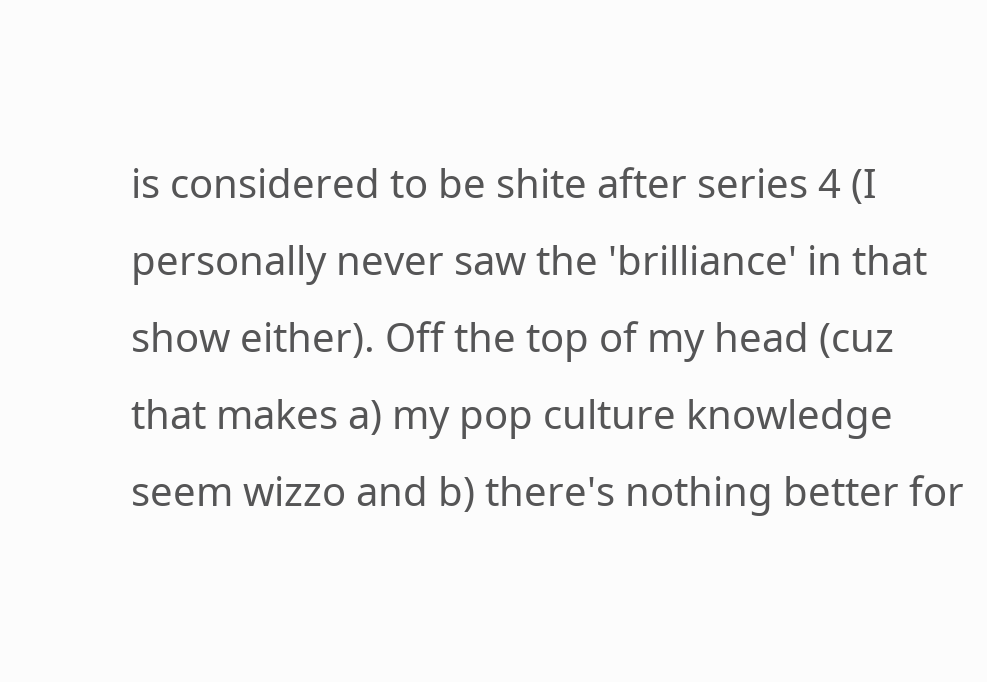is considered to be shite after series 4 (I personally never saw the 'brilliance' in that show either). Off the top of my head (cuz that makes a) my pop culture knowledge seem wizzo and b) there's nothing better for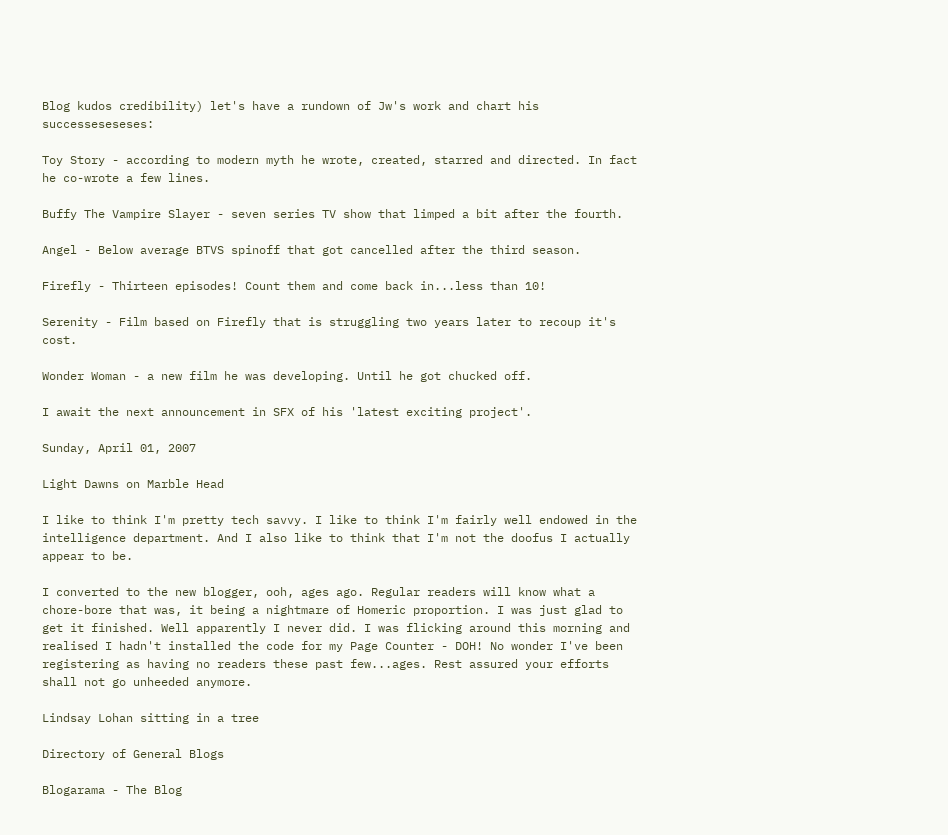Blog kudos credibility) let's have a rundown of Jw's work and chart his successeseseses:

Toy Story - according to modern myth he wrote, created, starred and directed. In fact he co-wrote a few lines.

Buffy The Vampire Slayer - seven series TV show that limped a bit after the fourth.

Angel - Below average BTVS spinoff that got cancelled after the third season.

Firefly - Thirteen episodes! Count them and come back in...less than 10!

Serenity - Film based on Firefly that is struggling two years later to recoup it's cost.

Wonder Woman - a new film he was developing. Until he got chucked off.

I await the next announcement in SFX of his 'latest exciting project'.

Sunday, April 01, 2007

Light Dawns on Marble Head

I like to think I'm pretty tech savvy. I like to think I'm fairly well endowed in the intelligence department. And I also like to think that I'm not the doofus I actually appear to be.

I converted to the new blogger, ooh, ages ago. Regular readers will know what a chore-bore that was, it being a nightmare of Homeric proportion. I was just glad to get it finished. Well apparently I never did. I was flicking around this morning and realised I hadn't installed the code for my Page Counter - DOH! No wonder I've been registering as having no readers these past few...ages. Rest assured your efforts shall not go unheeded anymore.

Lindsay Lohan sitting in a tree

Directory of General Blogs

Blogarama - The Blog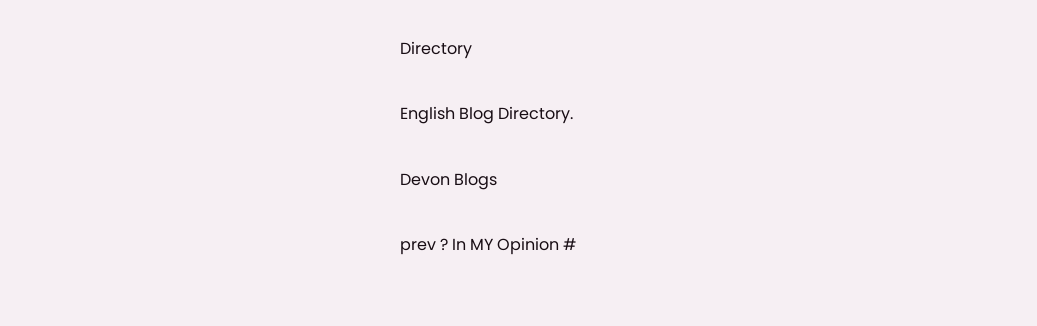Directory

English Blog Directory.

Devon Blogs

prev ? In MY Opinion #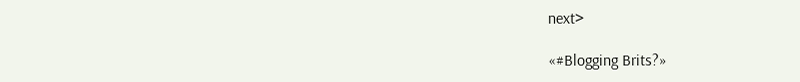next>

«#Blogging Brits?»